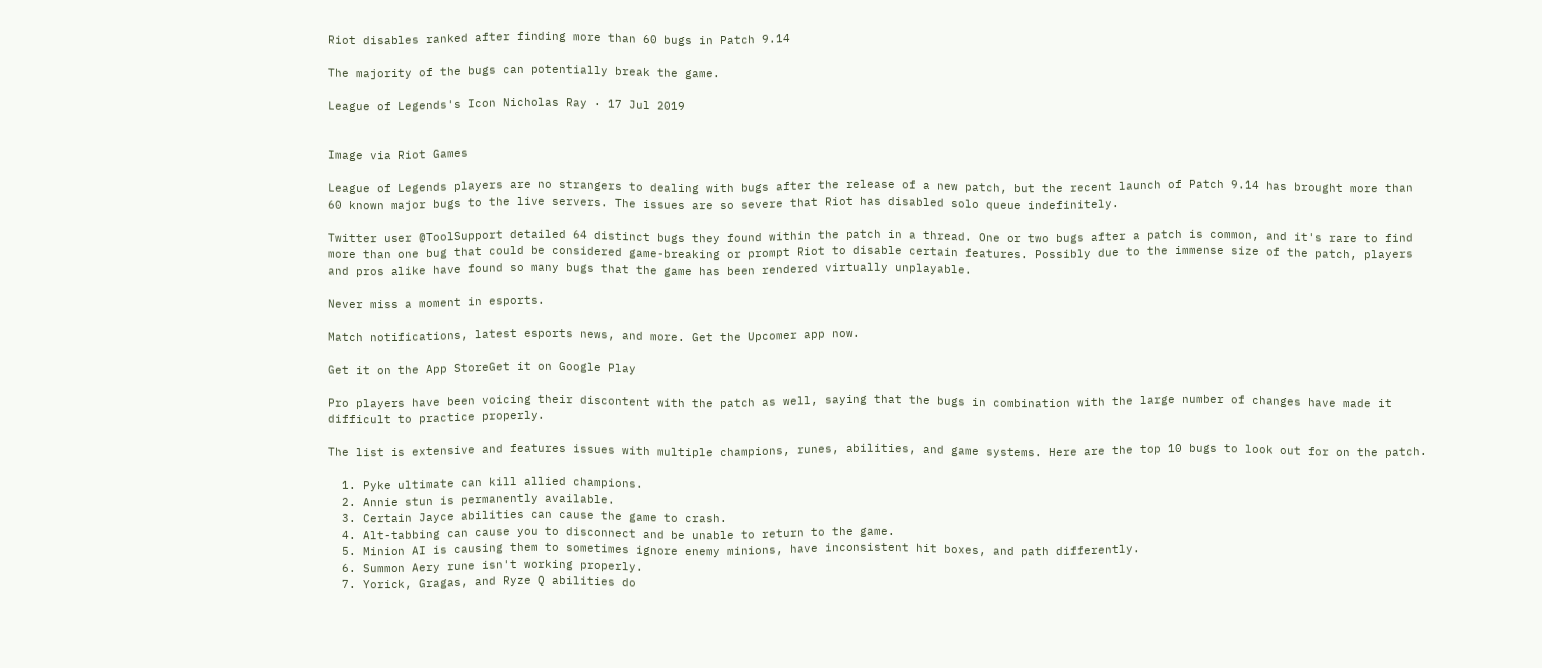Riot disables ranked after finding more than 60 bugs in Patch 9.14

The majority of the bugs can potentially break the game.

League of Legends's Icon Nicholas Ray · 17 Jul 2019


Image via Riot Games

League of Legends players are no strangers to dealing with bugs after the release of a new patch, but the recent launch of Patch 9.14 has brought more than 60 known major bugs to the live servers. The issues are so severe that Riot has disabled solo queue indefinitely.

Twitter user @ToolSupport detailed 64 distinct bugs they found within the patch in a thread. One or two bugs after a patch is common, and it's rare to find more than one bug that could be considered game-breaking or prompt Riot to disable certain features. Possibly due to the immense size of the patch, players and pros alike have found so many bugs that the game has been rendered virtually unplayable.

Never miss a moment in esports.

Match notifications, latest esports news, and more. Get the Upcomer app now.

Get it on the App StoreGet it on Google Play

Pro players have been voicing their discontent with the patch as well, saying that the bugs in combination with the large number of changes have made it difficult to practice properly.

The list is extensive and features issues with multiple champions, runes, abilities, and game systems. Here are the top 10 bugs to look out for on the patch.

  1. Pyke ultimate can kill allied champions.
  2. Annie stun is permanently available.
  3. Certain Jayce abilities can cause the game to crash.
  4. Alt-tabbing can cause you to disconnect and be unable to return to the game.
  5. Minion AI is causing them to sometimes ignore enemy minions, have inconsistent hit boxes, and path differently.
  6. Summon Aery rune isn't working properly.
  7. Yorick, Gragas, and Ryze Q abilities do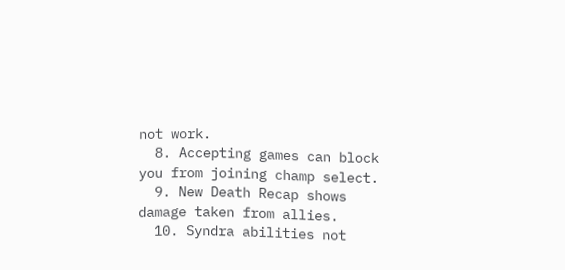not work.
  8. Accepting games can block you from joining champ select.
  9. New Death Recap shows damage taken from allies.
  10. Syndra abilities not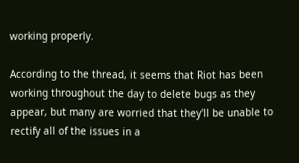working properly.

According to the thread, it seems that Riot has been working throughout the day to delete bugs as they appear, but many are worried that they'll be unable to rectify all of the issues in a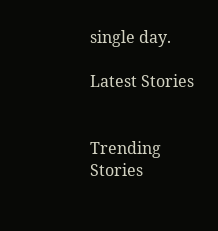single day.

Latest Stories


Trending Stories